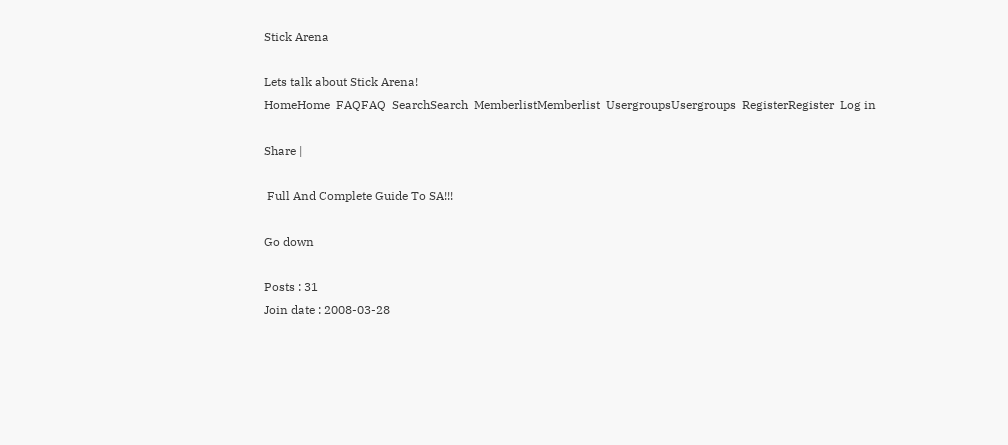Stick Arena

Lets talk about Stick Arena!
HomeHome  FAQFAQ  SearchSearch  MemberlistMemberlist  UsergroupsUsergroups  RegisterRegister  Log in

Share |

 Full And Complete Guide To SA!!!

Go down

Posts : 31
Join date : 2008-03-28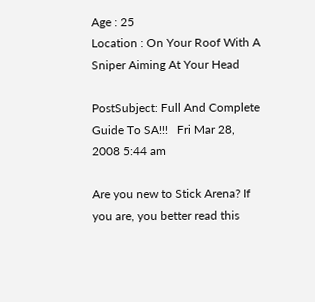Age : 25
Location : On Your Roof With A Sniper Aiming At Your Head

PostSubject: Full And Complete Guide To SA!!!   Fri Mar 28, 2008 5:44 am

Are you new to Stick Arena? If you are, you better read this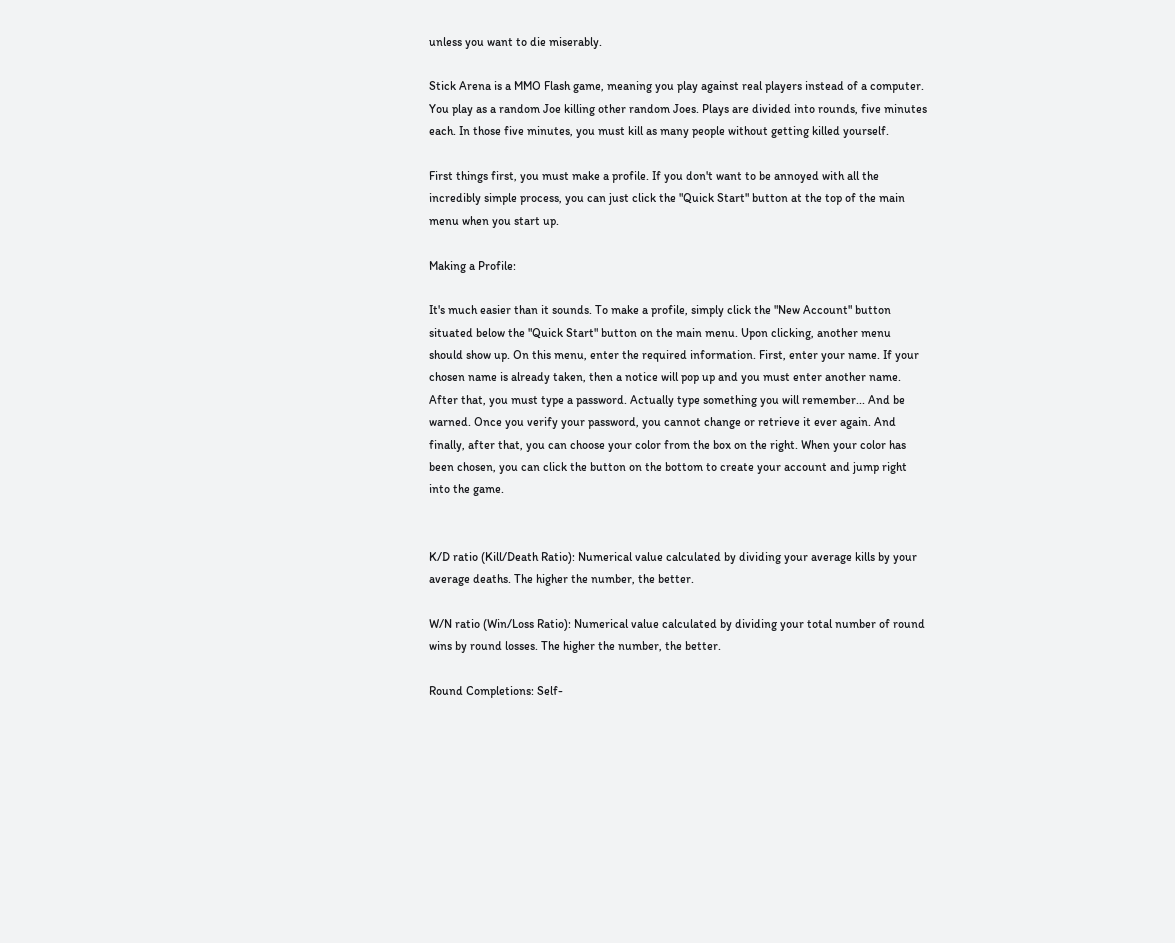unless you want to die miserably.

Stick Arena is a MMO Flash game, meaning you play against real players instead of a computer. You play as a random Joe killing other random Joes. Plays are divided into rounds, five minutes each. In those five minutes, you must kill as many people without getting killed yourself.

First things first, you must make a profile. If you don't want to be annoyed with all the incredibly simple process, you can just click the "Quick Start" button at the top of the main menu when you start up.

Making a Profile:

It's much easier than it sounds. To make a profile, simply click the "New Account" button situated below the "Quick Start" button on the main menu. Upon clicking, another menu should show up. On this menu, enter the required information. First, enter your name. If your chosen name is already taken, then a notice will pop up and you must enter another name. After that, you must type a password. Actually type something you will remember... And be warned. Once you verify your password, you cannot change or retrieve it ever again. And finally, after that, you can choose your color from the box on the right. When your color has been chosen, you can click the button on the bottom to create your account and jump right into the game.


K/D ratio (Kill/Death Ratio): Numerical value calculated by dividing your average kills by your average deaths. The higher the number, the better.

W/N ratio (Win/Loss Ratio): Numerical value calculated by dividing your total number of round wins by round losses. The higher the number, the better.

Round Completions: Self-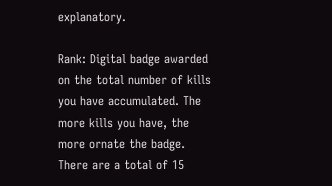explanatory.

Rank: Digital badge awarded on the total number of kills you have accumulated. The more kills you have, the more ornate the badge. There are a total of 15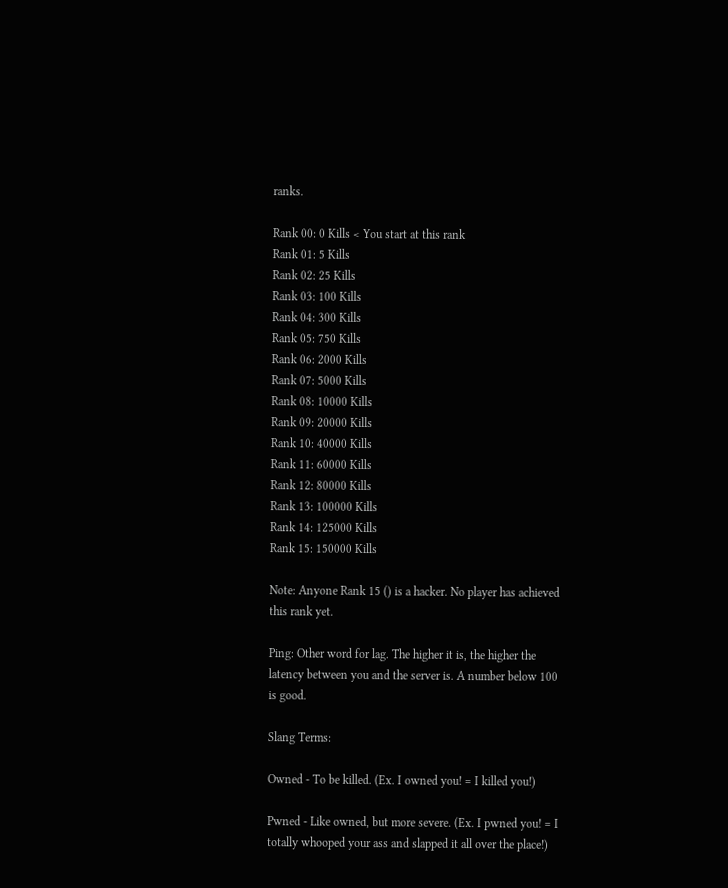ranks.

Rank 00: 0 Kills < You start at this rank
Rank 01: 5 Kills
Rank 02: 25 Kills
Rank 03: 100 Kills
Rank 04: 300 Kills
Rank 05: 750 Kills
Rank 06: 2000 Kills
Rank 07: 5000 Kills
Rank 08: 10000 Kills
Rank 09: 20000 Kills
Rank 10: 40000 Kills
Rank 11: 60000 Kills
Rank 12: 80000 Kills
Rank 13: 100000 Kills
Rank 14: 125000 Kills
Rank 15: 150000 Kills

Note: Anyone Rank 15 () is a hacker. No player has achieved this rank yet.

Ping: Other word for lag. The higher it is, the higher the latency between you and the server is. A number below 100 is good.

Slang Terms:

Owned - To be killed. (Ex. I owned you! = I killed you!)

Pwned - Like owned, but more severe. (Ex. I pwned you! = I totally whooped your ass and slapped it all over the place!)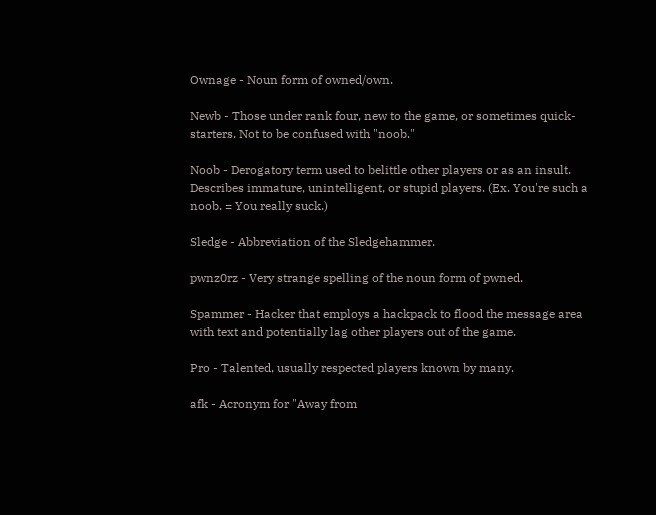Ownage - Noun form of owned/own.

Newb - Those under rank four, new to the game, or sometimes quick-starters. Not to be confused with "noob."

Noob - Derogatory term used to belittle other players or as an insult. Describes immature, unintelligent, or stupid players. (Ex. You're such a noob. = You really suck.)

Sledge - Abbreviation of the Sledgehammer.

pwnz0rz - Very strange spelling of the noun form of pwned.

Spammer - Hacker that employs a hackpack to flood the message area with text and potentially lag other players out of the game.

Pro - Talented, usually respected players known by many.

afk - Acronym for "Away from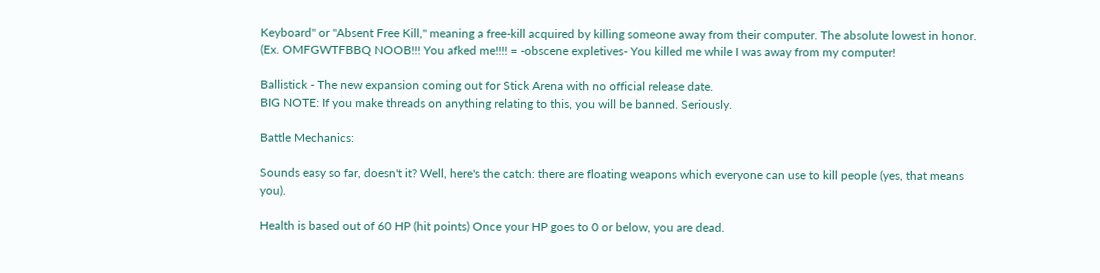Keyboard" or "Absent Free Kill," meaning a free-kill acquired by killing someone away from their computer. The absolute lowest in honor.
(Ex. OMFGWTFBBQ NOOB!!! You afked me!!!! = -obscene expletives- You killed me while I was away from my computer!

Ballistick - The new expansion coming out for Stick Arena with no official release date.
BIG NOTE: If you make threads on anything relating to this, you will be banned. Seriously.

Battle Mechanics:

Sounds easy so far, doesn't it? Well, here's the catch: there are floating weapons which everyone can use to kill people (yes, that means you).

Health is based out of 60 HP (hit points) Once your HP goes to 0 or below, you are dead.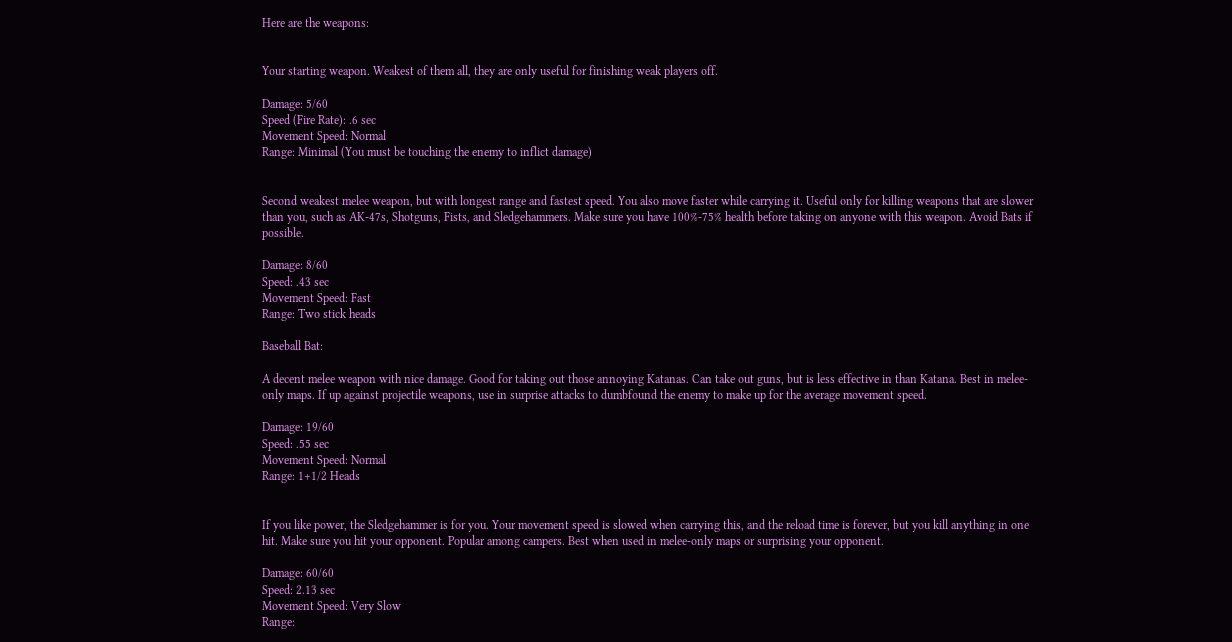Here are the weapons:


Your starting weapon. Weakest of them all, they are only useful for finishing weak players off.

Damage: 5/60
Speed (Fire Rate): .6 sec
Movement Speed: Normal
Range: Minimal (You must be touching the enemy to inflict damage)


Second weakest melee weapon, but with longest range and fastest speed. You also move faster while carrying it. Useful only for killing weapons that are slower than you, such as AK-47s, Shotguns, Fists, and Sledgehammers. Make sure you have 100%-75% health before taking on anyone with this weapon. Avoid Bats if possible.

Damage: 8/60
Speed: .43 sec
Movement Speed: Fast
Range: Two stick heads

Baseball Bat:

A decent melee weapon with nice damage. Good for taking out those annoying Katanas. Can take out guns, but is less effective in than Katana. Best in melee-only maps. If up against projectile weapons, use in surprise attacks to dumbfound the enemy to make up for the average movement speed.

Damage: 19/60
Speed: .55 sec
Movement Speed: Normal
Range: 1+1/2 Heads


If you like power, the Sledgehammer is for you. Your movement speed is slowed when carrying this, and the reload time is forever, but you kill anything in one hit. Make sure you hit your opponent. Popular among campers. Best when used in melee-only maps or surprising your opponent.

Damage: 60/60
Speed: 2.13 sec
Movement Speed: Very Slow
Range: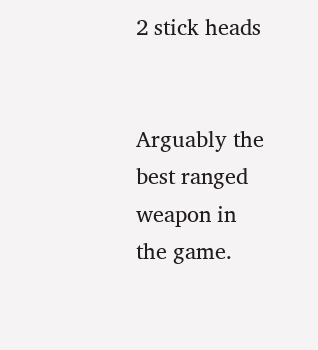2 stick heads


Arguably the best ranged weapon in the game.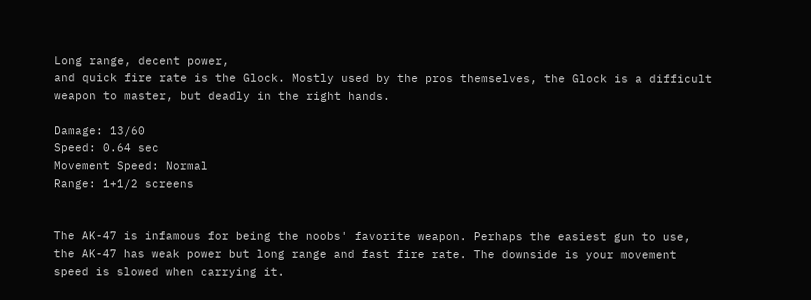Long range, decent power,
and quick fire rate is the Glock. Mostly used by the pros themselves, the Glock is a difficult weapon to master, but deadly in the right hands.

Damage: 13/60
Speed: 0.64 sec
Movement Speed: Normal
Range: 1+1/2 screens


The AK-47 is infamous for being the noobs' favorite weapon. Perhaps the easiest gun to use, the AK-47 has weak power but long range and fast fire rate. The downside is your movement speed is slowed when carrying it.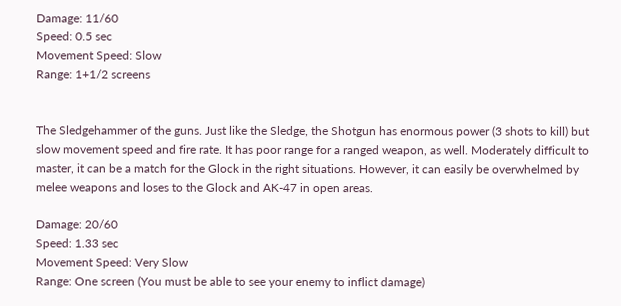Damage: 11/60
Speed: 0.5 sec
Movement Speed: Slow
Range: 1+1/2 screens


The Sledgehammer of the guns. Just like the Sledge, the Shotgun has enormous power (3 shots to kill) but slow movement speed and fire rate. It has poor range for a ranged weapon, as well. Moderately difficult to master, it can be a match for the Glock in the right situations. However, it can easily be overwhelmed by melee weapons and loses to the Glock and AK-47 in open areas.

Damage: 20/60
Speed: 1.33 sec
Movement Speed: Very Slow
Range: One screen (You must be able to see your enemy to inflict damage)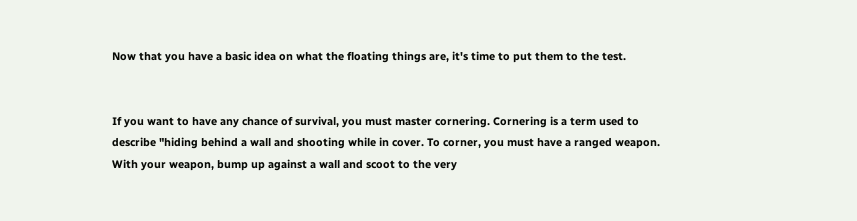Now that you have a basic idea on what the floating things are, it's time to put them to the test.


If you want to have any chance of survival, you must master cornering. Cornering is a term used to describe "hiding behind a wall and shooting while in cover. To corner, you must have a ranged weapon. With your weapon, bump up against a wall and scoot to the very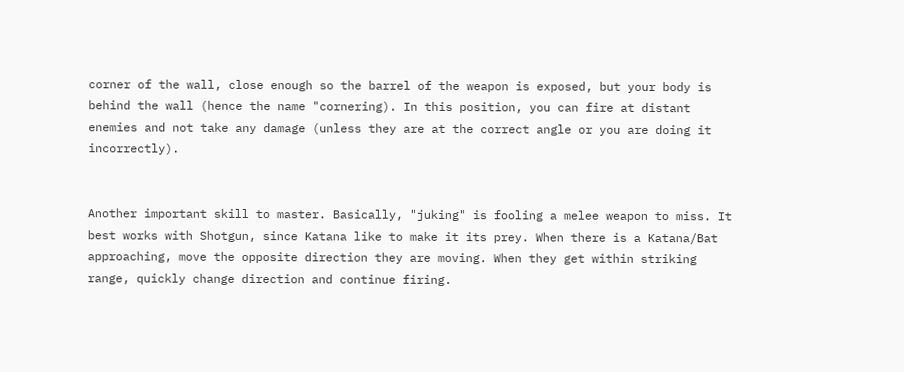corner of the wall, close enough so the barrel of the weapon is exposed, but your body is behind the wall (hence the name "cornering). In this position, you can fire at distant enemies and not take any damage (unless they are at the correct angle or you are doing it incorrectly).


Another important skill to master. Basically, "juking" is fooling a melee weapon to miss. It best works with Shotgun, since Katana like to make it its prey. When there is a Katana/Bat approaching, move the opposite direction they are moving. When they get within striking range, quickly change direction and continue firing.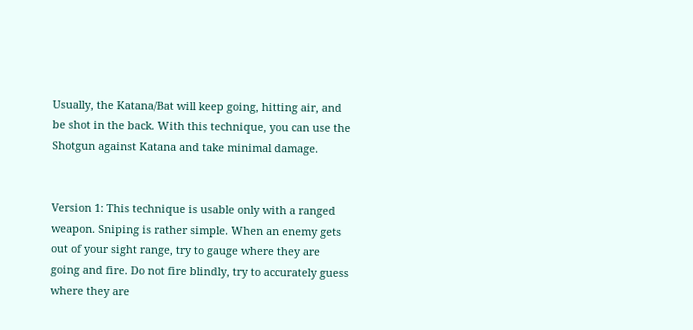Usually, the Katana/Bat will keep going, hitting air, and be shot in the back. With this technique, you can use the Shotgun against Katana and take minimal damage.


Version 1: This technique is usable only with a ranged weapon. Sniping is rather simple. When an enemy gets out of your sight range, try to gauge where they are going and fire. Do not fire blindly, try to accurately guess where they are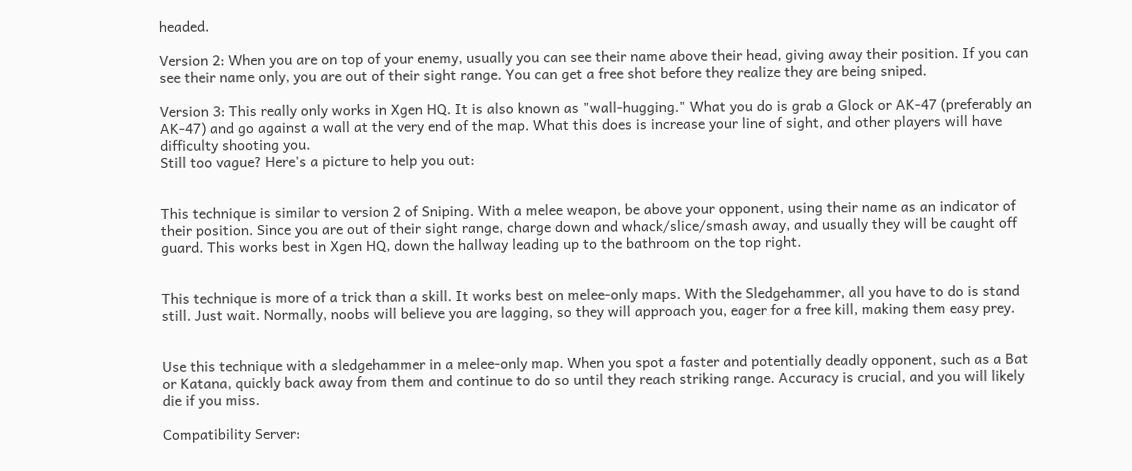headed.

Version 2: When you are on top of your enemy, usually you can see their name above their head, giving away their position. If you can see their name only, you are out of their sight range. You can get a free shot before they realize they are being sniped.

Version 3: This really only works in Xgen HQ. It is also known as "wall-hugging." What you do is grab a Glock or AK-47 (preferably an AK-47) and go against a wall at the very end of the map. What this does is increase your line of sight, and other players will have difficulty shooting you.
Still too vague? Here's a picture to help you out:


This technique is similar to version 2 of Sniping. With a melee weapon, be above your opponent, using their name as an indicator of their position. Since you are out of their sight range, charge down and whack/slice/smash away, and usually they will be caught off guard. This works best in Xgen HQ, down the hallway leading up to the bathroom on the top right.


This technique is more of a trick than a skill. It works best on melee-only maps. With the Sledgehammer, all you have to do is stand still. Just wait. Normally, noobs will believe you are lagging, so they will approach you, eager for a free kill, making them easy prey.


Use this technique with a sledgehammer in a melee-only map. When you spot a faster and potentially deadly opponent, such as a Bat or Katana, quickly back away from them and continue to do so until they reach striking range. Accuracy is crucial, and you will likely die if you miss.

Compatibility Server: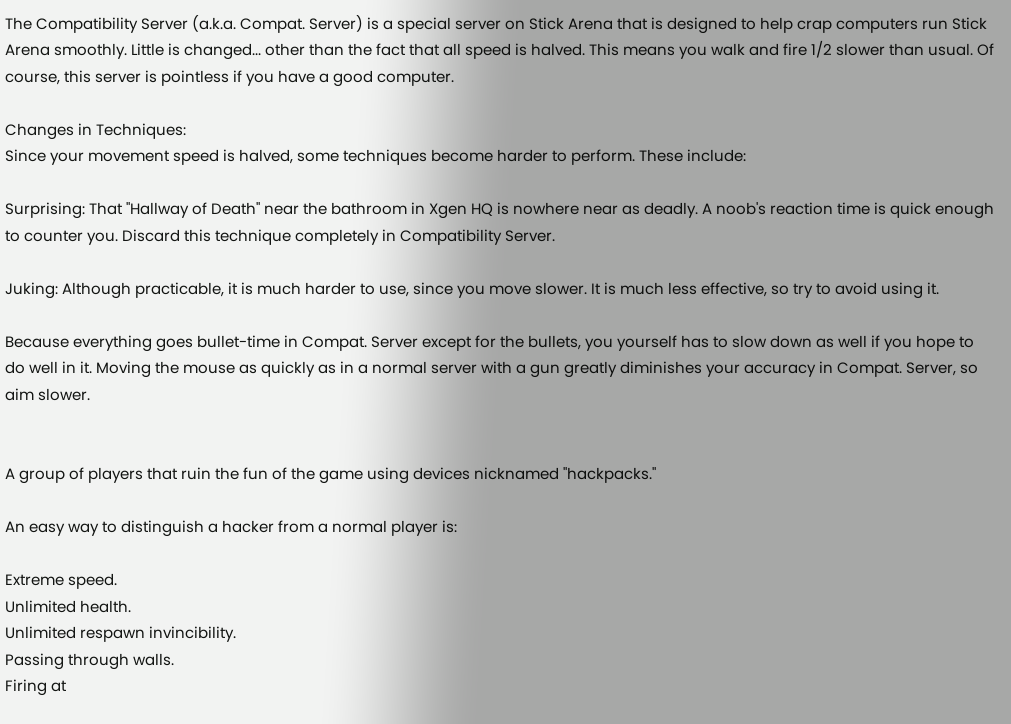The Compatibility Server (a.k.a. Compat. Server) is a special server on Stick Arena that is designed to help crap computers run Stick Arena smoothly. Little is changed... other than the fact that all speed is halved. This means you walk and fire 1/2 slower than usual. Of course, this server is pointless if you have a good computer.

Changes in Techniques:
Since your movement speed is halved, some techniques become harder to perform. These include:

Surprising: That "Hallway of Death" near the bathroom in Xgen HQ is nowhere near as deadly. A noob's reaction time is quick enough to counter you. Discard this technique completely in Compatibility Server.

Juking: Although practicable, it is much harder to use, since you move slower. It is much less effective, so try to avoid using it.

Because everything goes bullet-time in Compat. Server except for the bullets, you yourself has to slow down as well if you hope to do well in it. Moving the mouse as quickly as in a normal server with a gun greatly diminishes your accuracy in Compat. Server, so aim slower.


A group of players that ruin the fun of the game using devices nicknamed "hackpacks."

An easy way to distinguish a hacker from a normal player is:

Extreme speed.
Unlimited health.
Unlimited respawn invincibility.
Passing through walls.
Firing at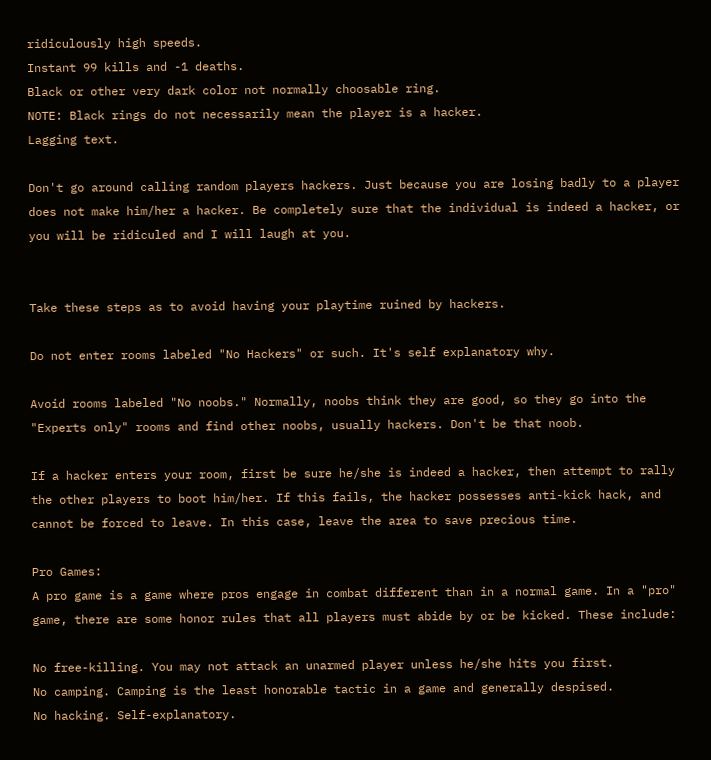ridiculously high speeds.
Instant 99 kills and -1 deaths.
Black or other very dark color not normally choosable ring.
NOTE: Black rings do not necessarily mean the player is a hacker.
Lagging text.

Don't go around calling random players hackers. Just because you are losing badly to a player does not make him/her a hacker. Be completely sure that the individual is indeed a hacker, or you will be ridiculed and I will laugh at you.


Take these steps as to avoid having your playtime ruined by hackers.

Do not enter rooms labeled "No Hackers" or such. It's self explanatory why.

Avoid rooms labeled "No noobs." Normally, noobs think they are good, so they go into the "Experts only" rooms and find other noobs, usually hackers. Don't be that noob.

If a hacker enters your room, first be sure he/she is indeed a hacker, then attempt to rally the other players to boot him/her. If this fails, the hacker possesses anti-kick hack, and cannot be forced to leave. In this case, leave the area to save precious time.

Pro Games:
A pro game is a game where pros engage in combat different than in a normal game. In a "pro" game, there are some honor rules that all players must abide by or be kicked. These include:

No free-killing. You may not attack an unarmed player unless he/she hits you first.
No camping. Camping is the least honorable tactic in a game and generally despised.
No hacking. Self-explanatory.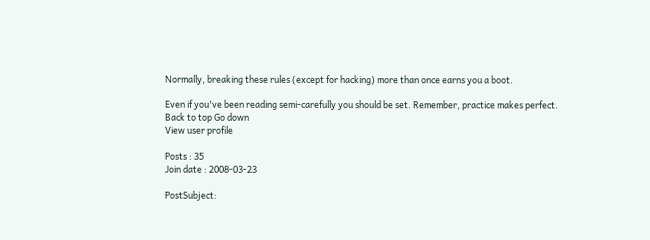Normally, breaking these rules (except for hacking) more than once earns you a boot.

Even if you've been reading semi-carefully you should be set. Remember, practice makes perfect.
Back to top Go down
View user profile

Posts : 35
Join date : 2008-03-23

PostSubject: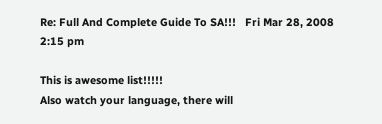Re: Full And Complete Guide To SA!!!   Fri Mar 28, 2008 2:15 pm

This is awesome list!!!!!
Also watch your language, there will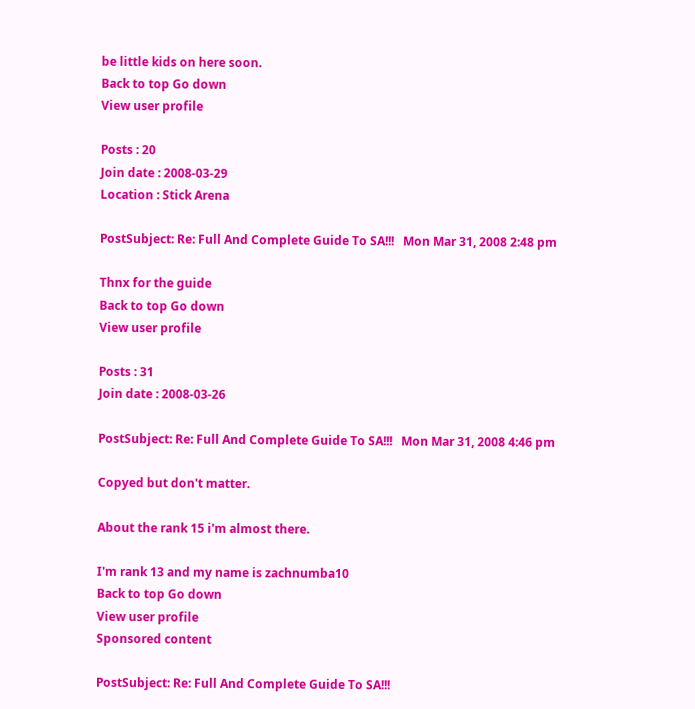be little kids on here soon.
Back to top Go down
View user profile

Posts : 20
Join date : 2008-03-29
Location : Stick Arena

PostSubject: Re: Full And Complete Guide To SA!!!   Mon Mar 31, 2008 2:48 pm

Thnx for the guide
Back to top Go down
View user profile

Posts : 31
Join date : 2008-03-26

PostSubject: Re: Full And Complete Guide To SA!!!   Mon Mar 31, 2008 4:46 pm

Copyed but don't matter.

About the rank 15 i'm almost there.

I'm rank 13 and my name is zachnumba10
Back to top Go down
View user profile
Sponsored content

PostSubject: Re: Full And Complete Guide To SA!!!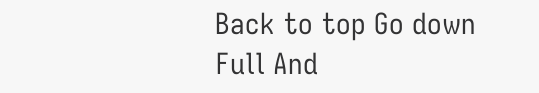Back to top Go down
Full And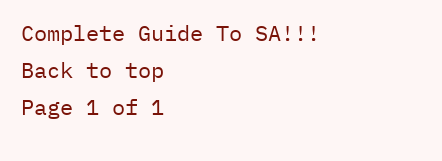Complete Guide To SA!!!
Back to top
Page 1 of 1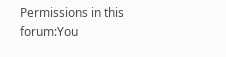Permissions in this forum:You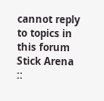cannot reply to topics in this forum
Stick Arena  ::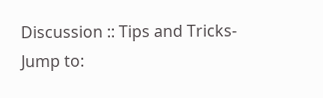Discussion :: Tips and Tricks-
Jump to: